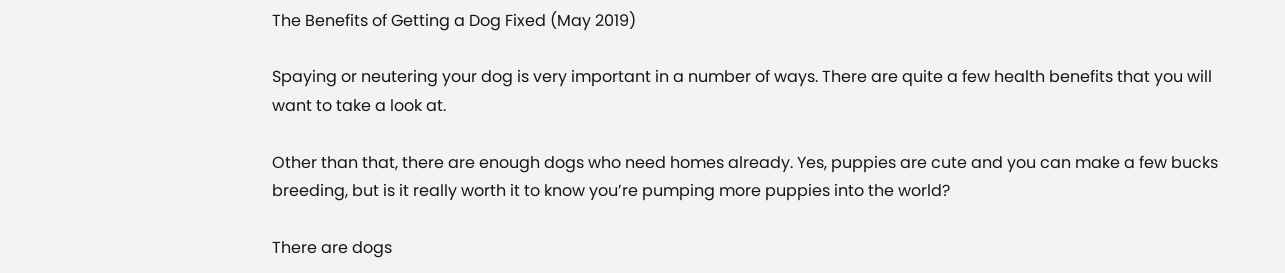The Benefits of Getting a Dog Fixed (May 2019)

Spaying or neutering your dog is very important in a number of ways. There are quite a few health benefits that you will want to take a look at.

Other than that, there are enough dogs who need homes already. Yes, puppies are cute and you can make a few bucks breeding, but is it really worth it to know you’re pumping more puppies into the world?

There are dogs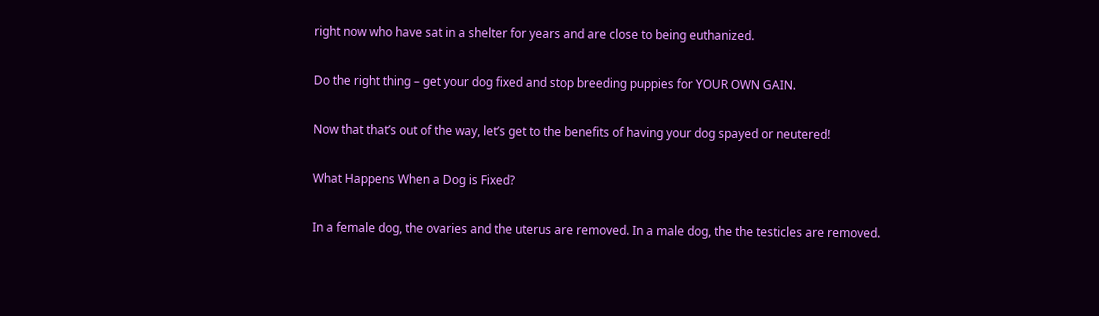right now who have sat in a shelter for years and are close to being euthanized.

Do the right thing – get your dog fixed and stop breeding puppies for YOUR OWN GAIN.

Now that that’s out of the way, let’s get to the benefits of having your dog spayed or neutered!

What Happens When a Dog is Fixed?

In a female dog, the ovaries and the uterus are removed. In a male dog, the the testicles are removed.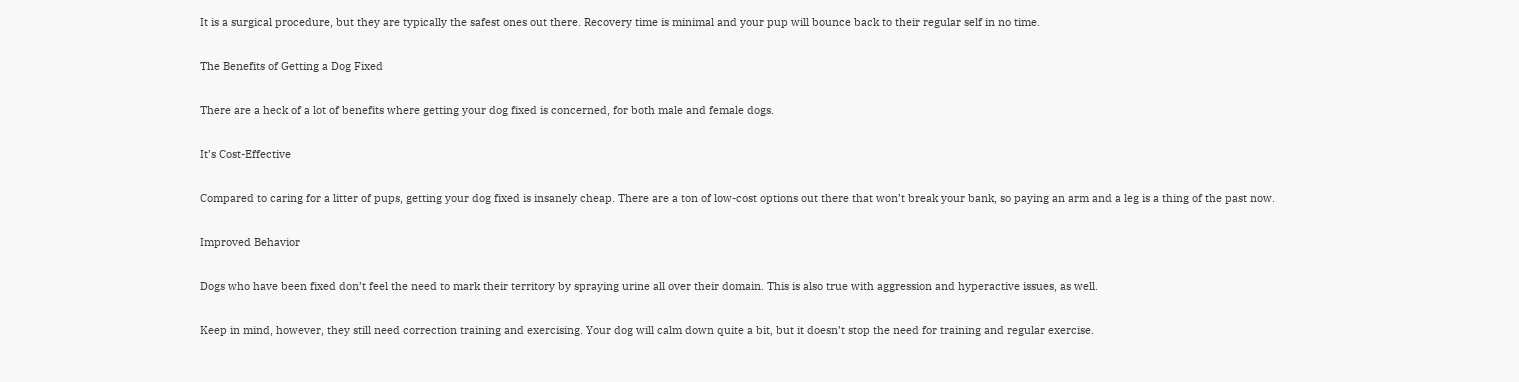It is a surgical procedure, but they are typically the safest ones out there. Recovery time is minimal and your pup will bounce back to their regular self in no time.

The Benefits of Getting a Dog Fixed

There are a heck of a lot of benefits where getting your dog fixed is concerned, for both male and female dogs.

It’s Cost-Effective

Compared to caring for a litter of pups, getting your dog fixed is insanely cheap. There are a ton of low-cost options out there that won’t break your bank, so paying an arm and a leg is a thing of the past now.

Improved Behavior

Dogs who have been fixed don’t feel the need to mark their territory by spraying urine all over their domain. This is also true with aggression and hyperactive issues, as well.

Keep in mind, however, they still need correction training and exercising. Your dog will calm down quite a bit, but it doesn’t stop the need for training and regular exercise.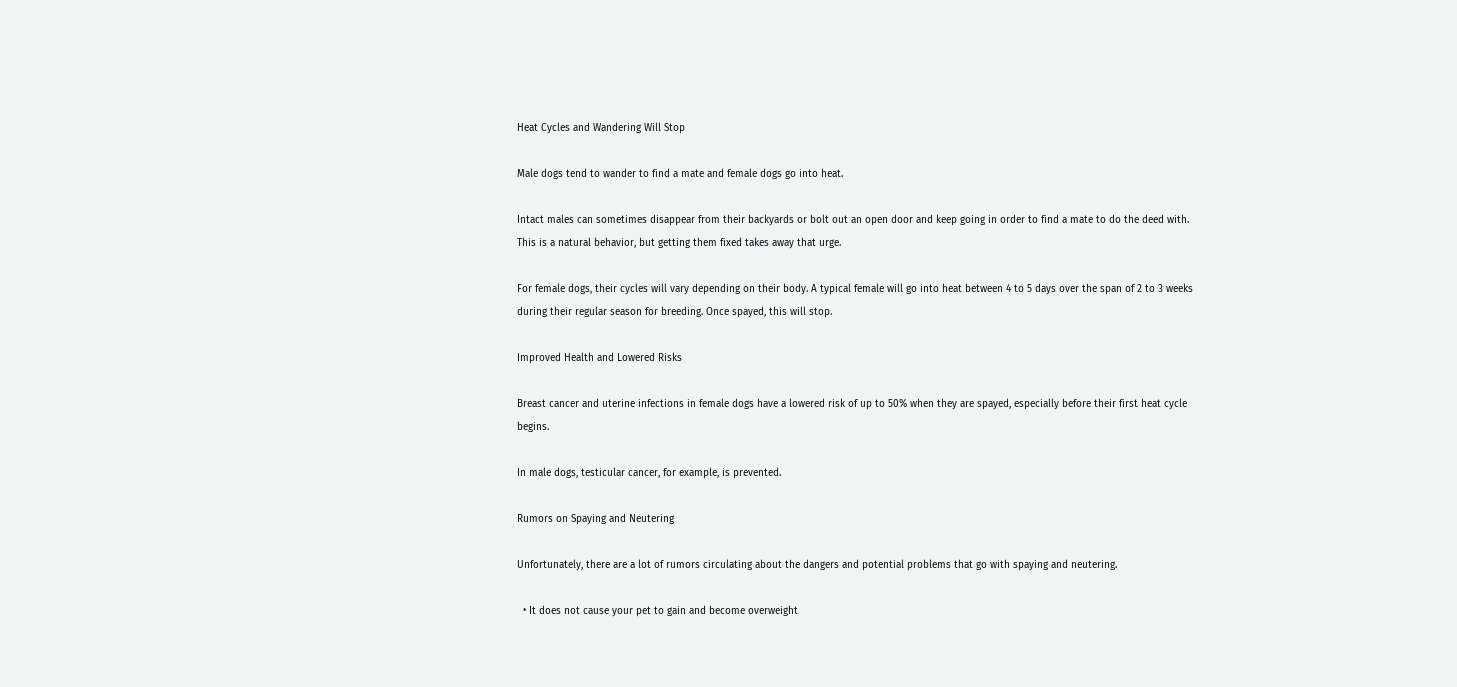Heat Cycles and Wandering Will Stop

Male dogs tend to wander to find a mate and female dogs go into heat.

Intact males can sometimes disappear from their backyards or bolt out an open door and keep going in order to find a mate to do the deed with. This is a natural behavior, but getting them fixed takes away that urge.

For female dogs, their cycles will vary depending on their body. A typical female will go into heat between 4 to 5 days over the span of 2 to 3 weeks during their regular season for breeding. Once spayed, this will stop.

Improved Health and Lowered Risks

Breast cancer and uterine infections in female dogs have a lowered risk of up to 50% when they are spayed, especially before their first heat cycle begins.

In male dogs, testicular cancer, for example, is prevented.

Rumors on Spaying and Neutering

Unfortunately, there are a lot of rumors circulating about the dangers and potential problems that go with spaying and neutering.

  • It does not cause your pet to gain and become overweight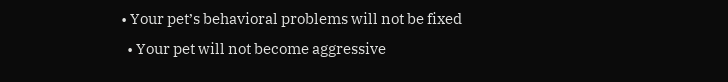• Your pet’s behavioral problems will not be fixed
  • Your pet will not become aggressive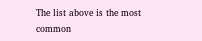The list above is the most common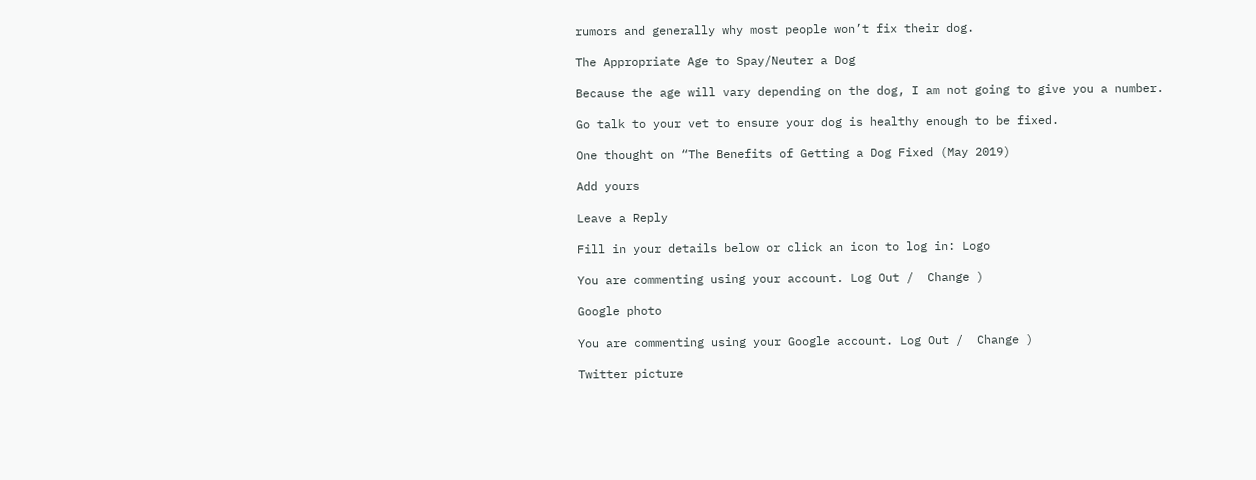rumors and generally why most people won’t fix their dog.

The Appropriate Age to Spay/Neuter a Dog

Because the age will vary depending on the dog, I am not going to give you a number.

Go talk to your vet to ensure your dog is healthy enough to be fixed.

One thought on “The Benefits of Getting a Dog Fixed (May 2019)

Add yours

Leave a Reply

Fill in your details below or click an icon to log in: Logo

You are commenting using your account. Log Out /  Change )

Google photo

You are commenting using your Google account. Log Out /  Change )

Twitter picture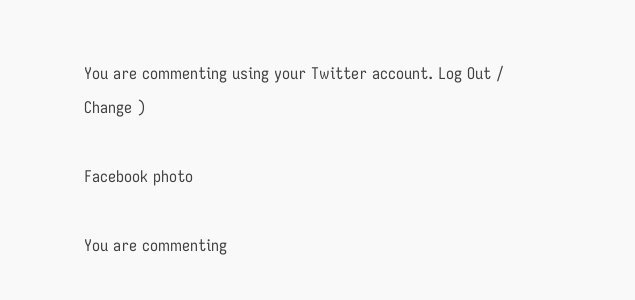You are commenting using your Twitter account. Log Out /  Change )

Facebook photo

You are commenting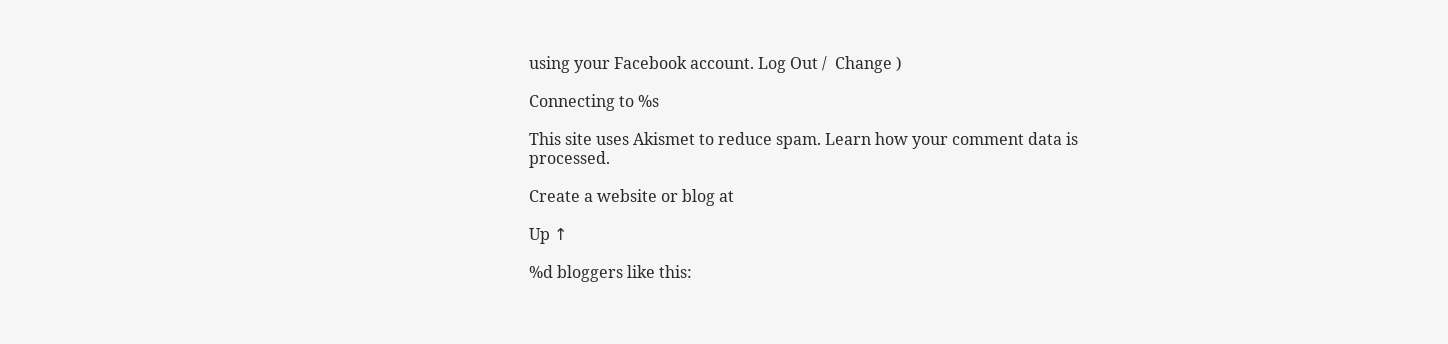using your Facebook account. Log Out /  Change )

Connecting to %s

This site uses Akismet to reduce spam. Learn how your comment data is processed.

Create a website or blog at

Up ↑

%d bloggers like this: